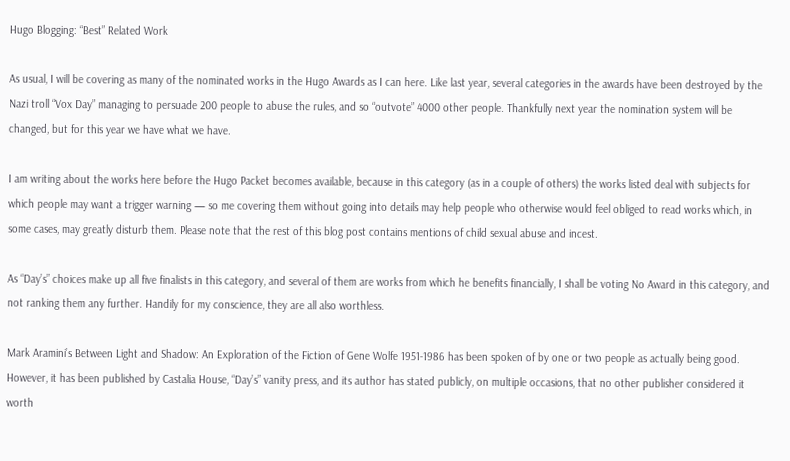Hugo Blogging: “Best” Related Work

As usual, I will be covering as many of the nominated works in the Hugo Awards as I can here. Like last year, several categories in the awards have been destroyed by the Nazi troll “Vox Day” managing to persuade 200 people to abuse the rules, and so “outvote” 4000 other people. Thankfully next year the nomination system will be changed, but for this year we have what we have.

I am writing about the works here before the Hugo Packet becomes available, because in this category (as in a couple of others) the works listed deal with subjects for which people may want a trigger warning — so me covering them without going into details may help people who otherwise would feel obliged to read works which, in some cases, may greatly disturb them. Please note that the rest of this blog post contains mentions of child sexual abuse and incest.

As “Day’s” choices make up all five finalists in this category, and several of them are works from which he benefits financially, I shall be voting No Award in this category, and not ranking them any further. Handily for my conscience, they are all also worthless.

Mark Aramini’s Between Light and Shadow: An Exploration of the Fiction of Gene Wolfe 1951-1986 has been spoken of by one or two people as actually being good. However, it has been published by Castalia House, “Day’s” vanity press, and its author has stated publicly, on multiple occasions, that no other publisher considered it worth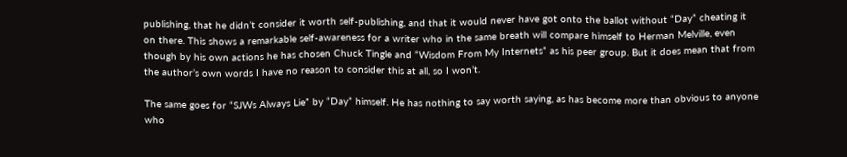publishing, that he didn’t consider it worth self-publishing, and that it would never have got onto the ballot without “Day” cheating it on there. This shows a remarkable self-awareness for a writer who in the same breath will compare himself to Herman Melville, even though by his own actions he has chosen Chuck Tingle and “Wisdom From My Internets” as his peer group. But it does mean that from the author’s own words I have no reason to consider this at all, so I won’t.

The same goes for “SJWs Always Lie” by “Day” himself. He has nothing to say worth saying, as has become more than obvious to anyone who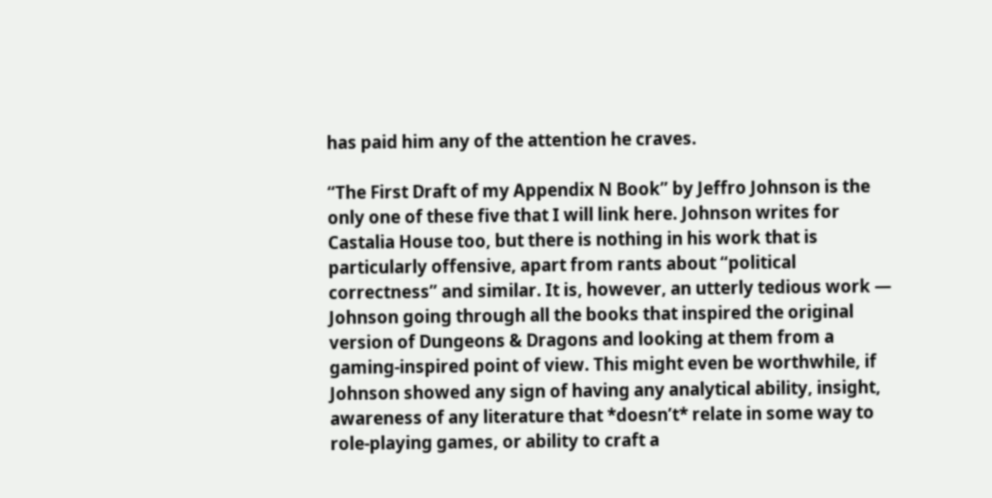has paid him any of the attention he craves.

“The First Draft of my Appendix N Book” by Jeffro Johnson is the only one of these five that I will link here. Johnson writes for Castalia House too, but there is nothing in his work that is particularly offensive, apart from rants about “political correctness” and similar. It is, however, an utterly tedious work — Johnson going through all the books that inspired the original version of Dungeons & Dragons and looking at them from a gaming-inspired point of view. This might even be worthwhile, if Johnson showed any sign of having any analytical ability, insight, awareness of any literature that *doesn’t* relate in some way to role-playing games, or ability to craft a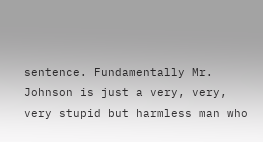sentence. Fundamentally Mr. Johnson is just a very, very, very stupid but harmless man who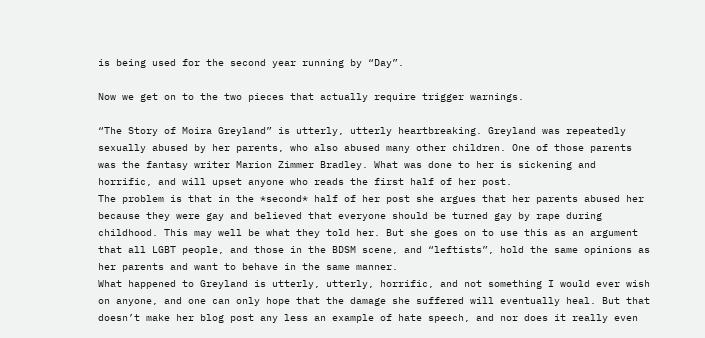is being used for the second year running by “Day”.

Now we get on to the two pieces that actually require trigger warnings.

“The Story of Moira Greyland” is utterly, utterly heartbreaking. Greyland was repeatedly sexually abused by her parents, who also abused many other children. One of those parents was the fantasy writer Marion Zimmer Bradley. What was done to her is sickening and horrific, and will upset anyone who reads the first half of her post.
The problem is that in the *second* half of her post she argues that her parents abused her because they were gay and believed that everyone should be turned gay by rape during childhood. This may well be what they told her. But she goes on to use this as an argument that all LGBT people, and those in the BDSM scene, and “leftists”, hold the same opinions as her parents and want to behave in the same manner.
What happened to Greyland is utterly, utterly, horrific, and not something I would ever wish on anyone, and one can only hope that the damage she suffered will eventually heal. But that doesn’t make her blog post any less an example of hate speech, and nor does it really even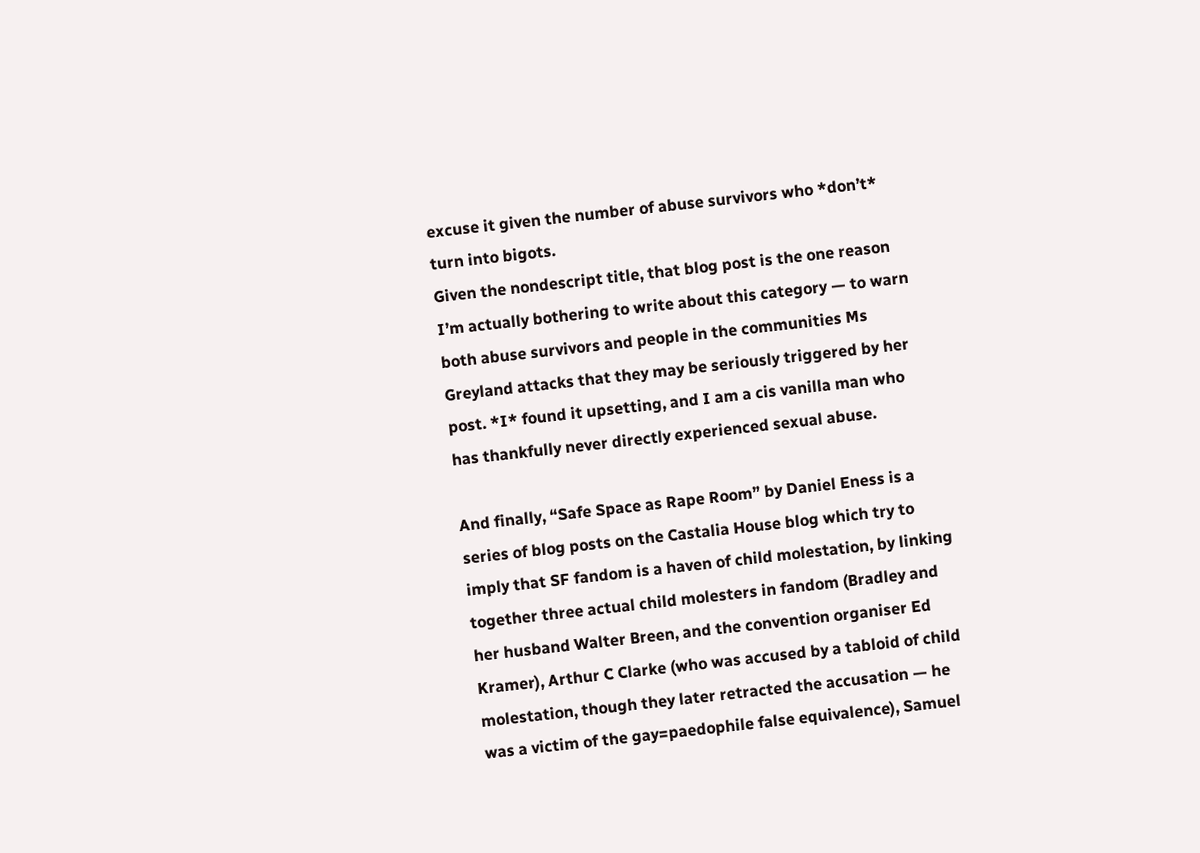excuse it given the number of abuse survivors who *don’t* turn into bigots.
Given the nondescript title, that blog post is the one reason I’m actually bothering to write about this category — to warn both abuse survivors and people in the communities Ms Greyland attacks that they may be seriously triggered by her post. *I* found it upsetting, and I am a cis vanilla man who has thankfully never directly experienced sexual abuse.

And finally, “Safe Space as Rape Room” by Daniel Eness is a series of blog posts on the Castalia House blog which try to imply that SF fandom is a haven of child molestation, by linking together three actual child molesters in fandom (Bradley and her husband Walter Breen, and the convention organiser Ed Kramer), Arthur C Clarke (who was accused by a tabloid of child molestation, though they later retracted the accusation — he was a victim of the gay=paedophile false equivalence), Samuel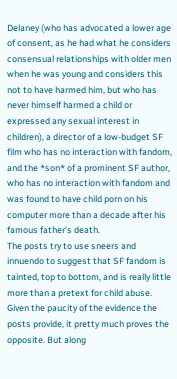Delaney (who has advocated a lower age of consent, as he had what he considers consensual relationships with older men when he was young and considers this not to have harmed him, but who has never himself harmed a child or expressed any sexual interest in children), a director of a low-budget SF film who has no interaction with fandom, and the *son* of a prominent SF author, who has no interaction with fandom and was found to have child porn on his computer more than a decade after his famous father’s death.
The posts try to use sneers and innuendo to suggest that SF fandom is tainted, top to bottom, and is really little more than a pretext for child abuse. Given the paucity of the evidence the posts provide, it pretty much proves the opposite. But along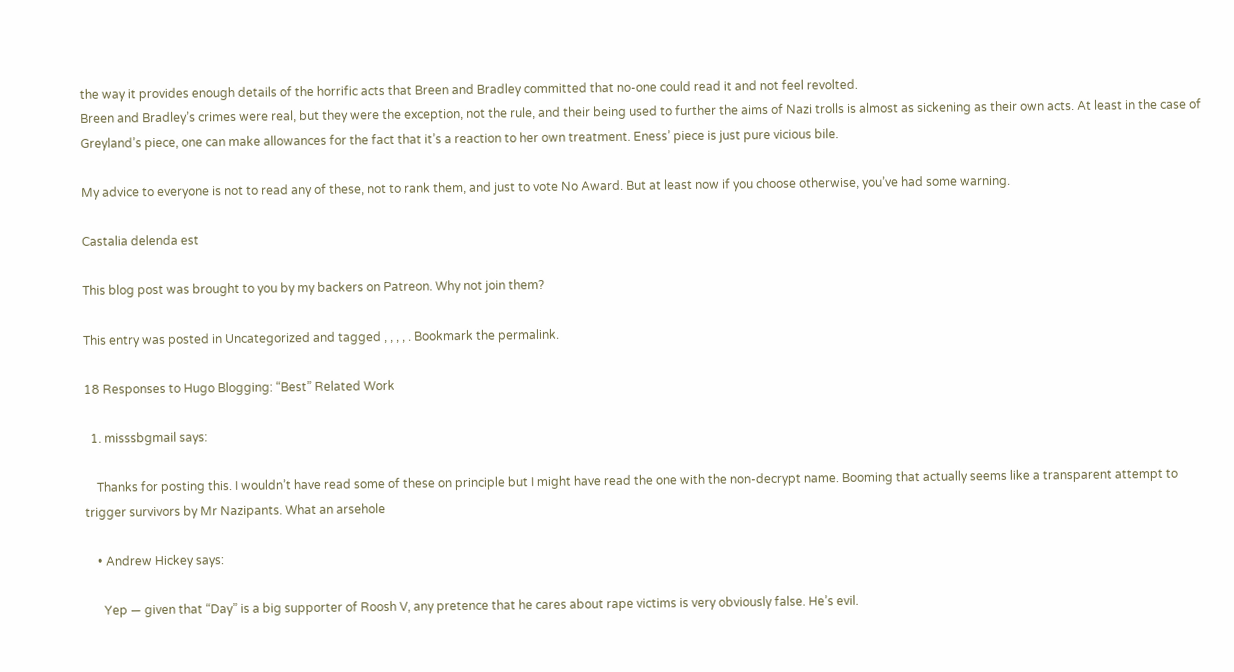the way it provides enough details of the horrific acts that Breen and Bradley committed that no-one could read it and not feel revolted.
Breen and Bradley’s crimes were real, but they were the exception, not the rule, and their being used to further the aims of Nazi trolls is almost as sickening as their own acts. At least in the case of Greyland’s piece, one can make allowances for the fact that it’s a reaction to her own treatment. Eness’ piece is just pure vicious bile.

My advice to everyone is not to read any of these, not to rank them, and just to vote No Award. But at least now if you choose otherwise, you’ve had some warning.

Castalia delenda est

This blog post was brought to you by my backers on Patreon. Why not join them?

This entry was posted in Uncategorized and tagged , , , , . Bookmark the permalink.

18 Responses to Hugo Blogging: “Best” Related Work

  1. misssbgmail says:

    Thanks for posting this. I wouldn’t have read some of these on principle but I might have read the one with the non-decrypt name. Booming that actually seems like a transparent attempt to trigger survivors by Mr Nazipants. What an arsehole

    • Andrew Hickey says:

      Yep — given that “Day” is a big supporter of Roosh V, any pretence that he cares about rape victims is very obviously false. He’s evil.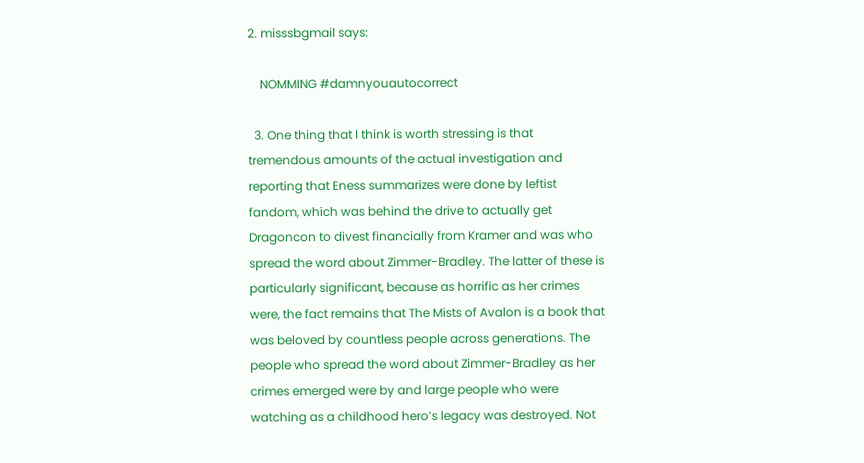2. misssbgmail says:

    NOMMING #damnyouautocorrect

  3. One thing that I think is worth stressing is that tremendous amounts of the actual investigation and reporting that Eness summarizes were done by leftist fandom, which was behind the drive to actually get Dragoncon to divest financially from Kramer and was who spread the word about Zimmer-Bradley. The latter of these is particularly significant, because as horrific as her crimes were, the fact remains that The Mists of Avalon is a book that was beloved by countless people across generations. The people who spread the word about Zimmer-Bradley as her crimes emerged were by and large people who were watching as a childhood hero’s legacy was destroyed. Not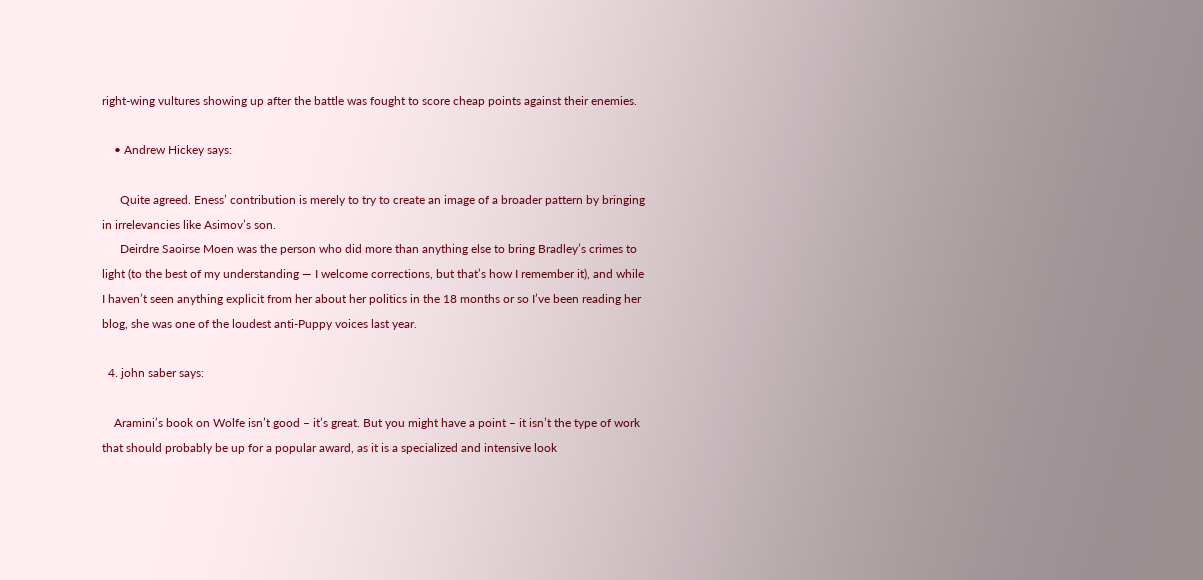right-wing vultures showing up after the battle was fought to score cheap points against their enemies.

    • Andrew Hickey says:

      Quite agreed. Eness’ contribution is merely to try to create an image of a broader pattern by bringing in irrelevancies like Asimov’s son.
      Deirdre Saoirse Moen was the person who did more than anything else to bring Bradley’s crimes to light (to the best of my understanding — I welcome corrections, but that’s how I remember it), and while I haven’t seen anything explicit from her about her politics in the 18 months or so I’ve been reading her blog, she was one of the loudest anti-Puppy voices last year.

  4. john saber says:

    Aramini’s book on Wolfe isn’t good – it’s great. But you might have a point – it isn’t the type of work that should probably be up for a popular award, as it is a specialized and intensive look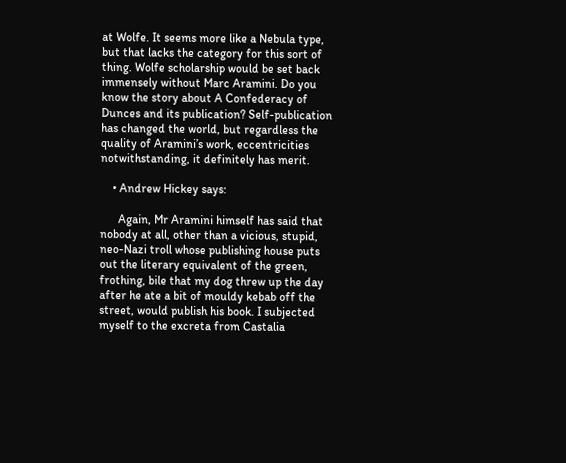at Wolfe. It seems more like a Nebula type, but that lacks the category for this sort of thing. Wolfe scholarship would be set back immensely without Marc Aramini. Do you know the story about A Confederacy of Dunces and its publication? Self-publication has changed the world, but regardless the quality of Aramini’s work, eccentricities notwithstanding, it definitely has merit.

    • Andrew Hickey says:

      Again, Mr Aramini himself has said that nobody at all, other than a vicious, stupid, neo-Nazi troll whose publishing house puts out the literary equivalent of the green, frothing, bile that my dog threw up the day after he ate a bit of mouldy kebab off the street, would publish his book. I subjected myself to the excreta from Castalia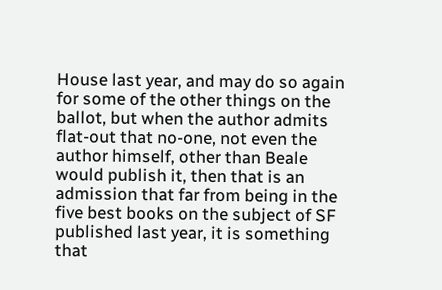House last year, and may do so again for some of the other things on the ballot, but when the author admits flat-out that no-one, not even the author himself, other than Beale would publish it, then that is an admission that far from being in the five best books on the subject of SF published last year, it is something that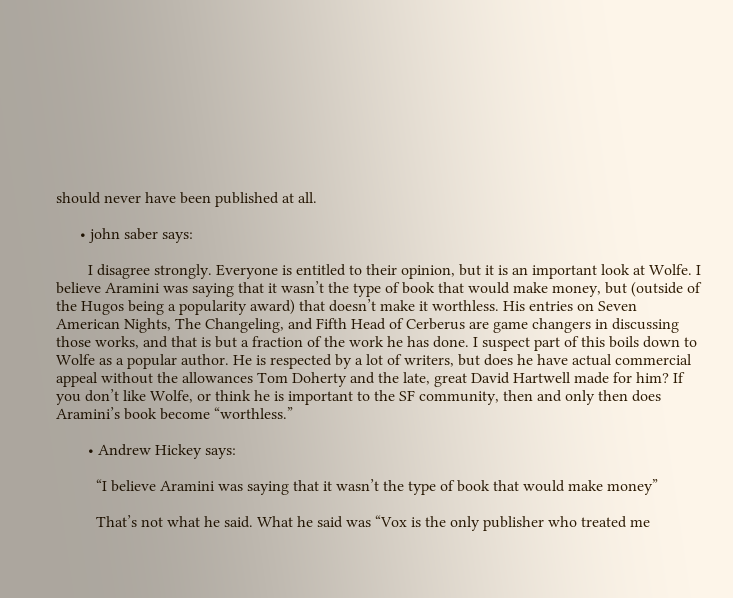should never have been published at all.

      • john saber says:

        I disagree strongly. Everyone is entitled to their opinion, but it is an important look at Wolfe. I believe Aramini was saying that it wasn’t the type of book that would make money, but (outside of the Hugos being a popularity award) that doesn’t make it worthless. His entries on Seven American Nights, The Changeling, and Fifth Head of Cerberus are game changers in discussing those works, and that is but a fraction of the work he has done. I suspect part of this boils down to Wolfe as a popular author. He is respected by a lot of writers, but does he have actual commercial appeal without the allowances Tom Doherty and the late, great David Hartwell made for him? If you don’t like Wolfe, or think he is important to the SF community, then and only then does Aramini’s book become “worthless.”

        • Andrew Hickey says:

          “I believe Aramini was saying that it wasn’t the type of book that would make money”

          That’s not what he said. What he said was “Vox is the only publisher who treated me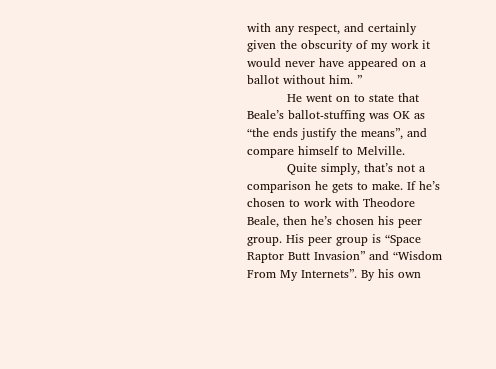with any respect, and certainly given the obscurity of my work it would never have appeared on a ballot without him. ”
          He went on to state that Beale’s ballot-stuffing was OK as “the ends justify the means”, and compare himself to Melville.
          Quite simply, that’s not a comparison he gets to make. If he’s chosen to work with Theodore Beale, then he’s chosen his peer group. His peer group is “Space Raptor Butt Invasion” and “Wisdom From My Internets”. By his own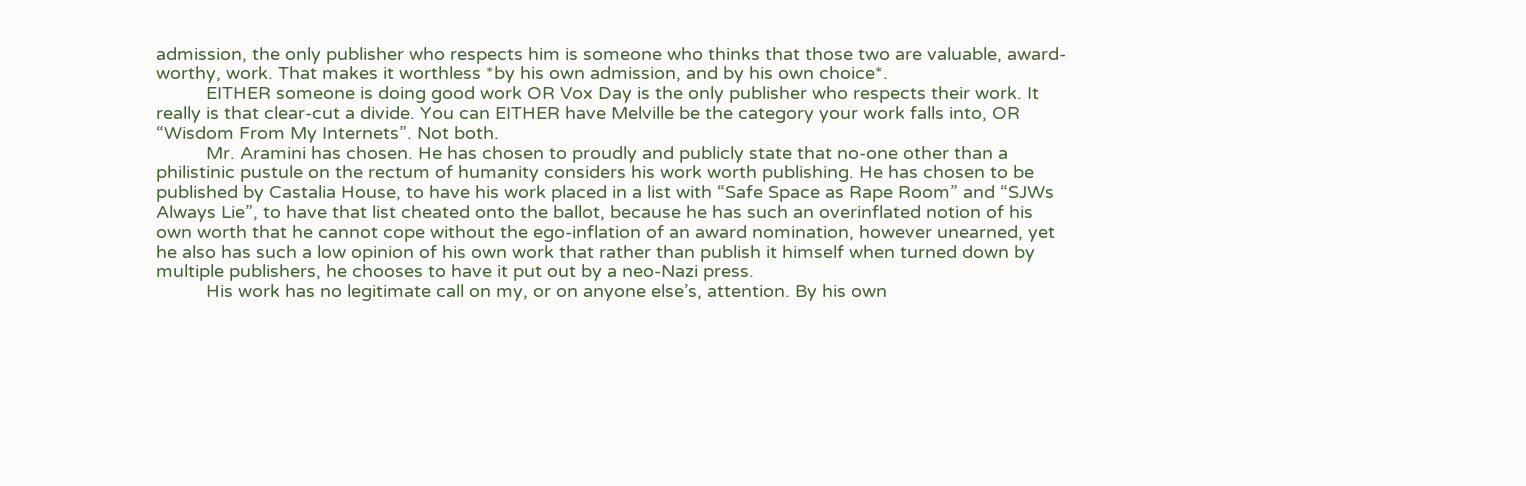admission, the only publisher who respects him is someone who thinks that those two are valuable, award-worthy, work. That makes it worthless *by his own admission, and by his own choice*.
          EITHER someone is doing good work OR Vox Day is the only publisher who respects their work. It really is that clear-cut a divide. You can EITHER have Melville be the category your work falls into, OR “Wisdom From My Internets”. Not both.
          Mr. Aramini has chosen. He has chosen to proudly and publicly state that no-one other than a philistinic pustule on the rectum of humanity considers his work worth publishing. He has chosen to be published by Castalia House, to have his work placed in a list with “Safe Space as Rape Room” and “SJWs Always Lie”, to have that list cheated onto the ballot, because he has such an overinflated notion of his own worth that he cannot cope without the ego-inflation of an award nomination, however unearned, yet he also has such a low opinion of his own work that rather than publish it himself when turned down by multiple publishers, he chooses to have it put out by a neo-Nazi press.
          His work has no legitimate call on my, or on anyone else’s, attention. By his own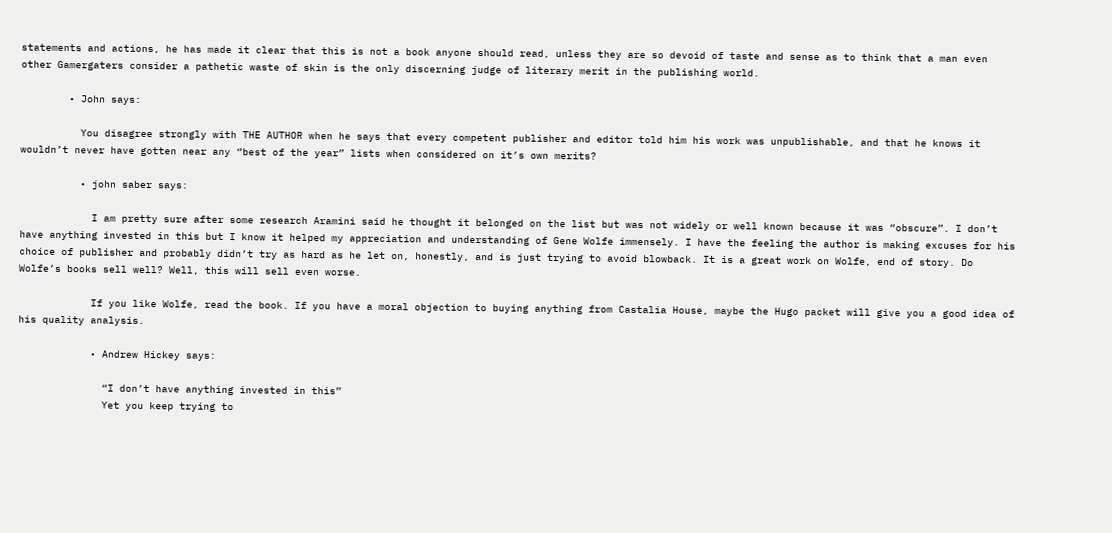statements and actions, he has made it clear that this is not a book anyone should read, unless they are so devoid of taste and sense as to think that a man even other Gamergaters consider a pathetic waste of skin is the only discerning judge of literary merit in the publishing world.

        • John says:

          You disagree strongly with THE AUTHOR when he says that every competent publisher and editor told him his work was unpublishable, and that he knows it wouldn’t never have gotten near any “best of the year” lists when considered on it’s own merits?

          • john saber says:

            I am pretty sure after some research Aramini said he thought it belonged on the list but was not widely or well known because it was “obscure”. I don’t have anything invested in this but I know it helped my appreciation and understanding of Gene Wolfe immensely. I have the feeling the author is making excuses for his choice of publisher and probably didn’t try as hard as he let on, honestly, and is just trying to avoid blowback. It is a great work on Wolfe, end of story. Do Wolfe’s books sell well? Well, this will sell even worse.

            If you like Wolfe, read the book. If you have a moral objection to buying anything from Castalia House, maybe the Hugo packet will give you a good idea of his quality analysis.

            • Andrew Hickey says:

              “I don’t have anything invested in this”
              Yet you keep trying to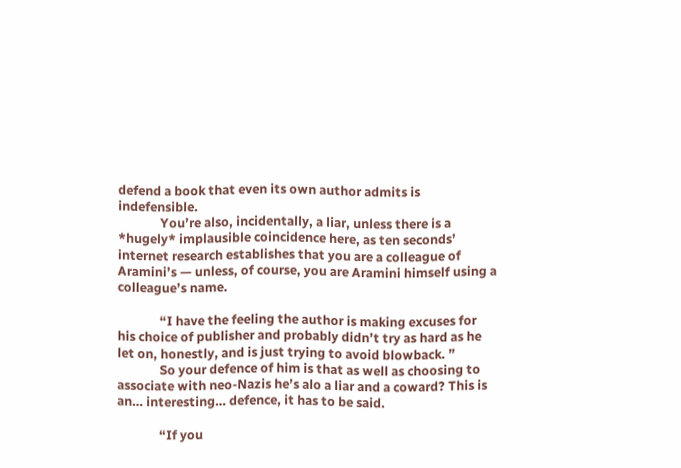defend a book that even its own author admits is indefensible.
              You’re also, incidentally, a liar, unless there is a *hugely* implausible coincidence here, as ten seconds’ internet research establishes that you are a colleague of Aramini’s — unless, of course, you are Aramini himself using a colleague’s name.

              “I have the feeling the author is making excuses for his choice of publisher and probably didn’t try as hard as he let on, honestly, and is just trying to avoid blowback. ”
              So your defence of him is that as well as choosing to associate with neo-Nazis he’s alo a liar and a coward? This is an… interesting… defence, it has to be said.

              “If you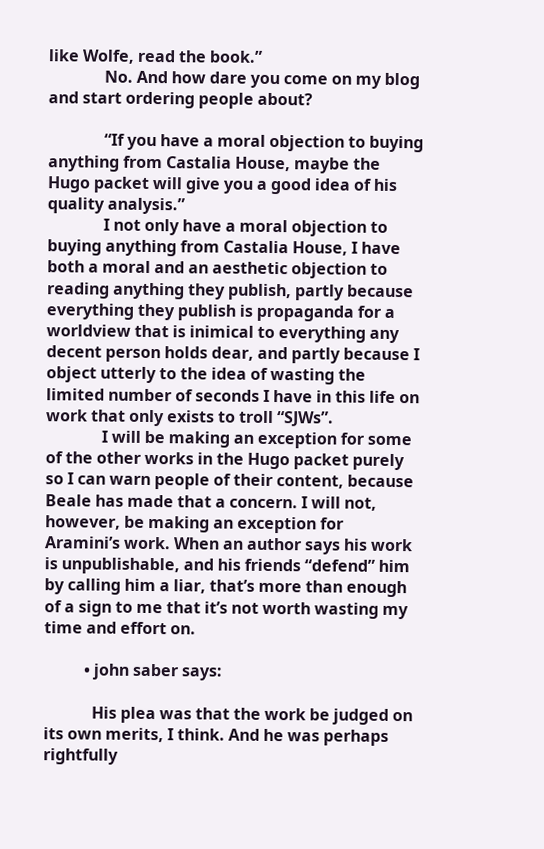like Wolfe, read the book.”
              No. And how dare you come on my blog and start ordering people about?

              “If you have a moral objection to buying anything from Castalia House, maybe the Hugo packet will give you a good idea of his quality analysis.”
              I not only have a moral objection to buying anything from Castalia House, I have both a moral and an aesthetic objection to reading anything they publish, partly because everything they publish is propaganda for a worldview that is inimical to everything any decent person holds dear, and partly because I object utterly to the idea of wasting the limited number of seconds I have in this life on work that only exists to troll “SJWs”.
              I will be making an exception for some of the other works in the Hugo packet purely so I can warn people of their content, because Beale has made that a concern. I will not, however, be making an exception for Aramini’s work. When an author says his work is unpublishable, and his friends “defend” him by calling him a liar, that’s more than enough of a sign to me that it’s not worth wasting my time and effort on.

          • john saber says:

            His plea was that the work be judged on its own merits, I think. And he was perhaps rightfully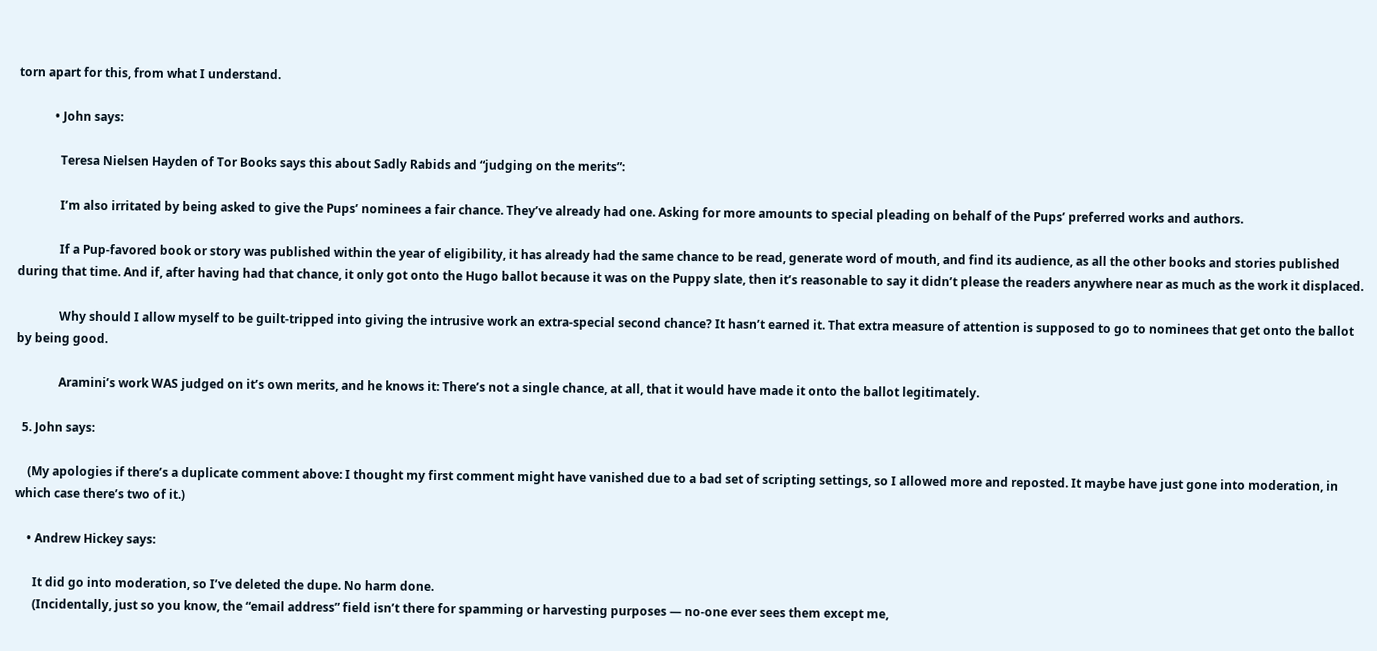torn apart for this, from what I understand.

            • John says:

              Teresa Nielsen Hayden of Tor Books says this about Sadly Rabids and “judging on the merits”:

              I’m also irritated by being asked to give the Pups’ nominees a fair chance. They’ve already had one. Asking for more amounts to special pleading on behalf of the Pups’ preferred works and authors.

              If a Pup-favored book or story was published within the year of eligibility, it has already had the same chance to be read, generate word of mouth, and find its audience, as all the other books and stories published during that time. And if, after having had that chance, it only got onto the Hugo ballot because it was on the Puppy slate, then it’s reasonable to say it didn’t please the readers anywhere near as much as the work it displaced.

              Why should I allow myself to be guilt-tripped into giving the intrusive work an extra-special second chance? It hasn’t earned it. That extra measure of attention is supposed to go to nominees that get onto the ballot by being good.

              Aramini’s work WAS judged on it’s own merits, and he knows it: There’s not a single chance, at all, that it would have made it onto the ballot legitimately.

  5. John says:

    (My apologies if there’s a duplicate comment above: I thought my first comment might have vanished due to a bad set of scripting settings, so I allowed more and reposted. It maybe have just gone into moderation, in which case there’s two of it.)

    • Andrew Hickey says:

      It did go into moderation, so I’ve deleted the dupe. No harm done.
      (Incidentally, just so you know, the “email address” field isn’t there for spamming or harvesting purposes — no-one ever sees them except me,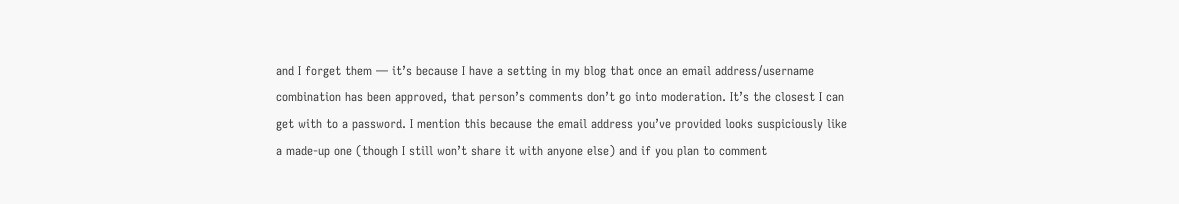and I forget them — it’s because I have a setting in my blog that once an email address/username combination has been approved, that person’s comments don’t go into moderation. It’s the closest I can get with to a password. I mention this because the email address you’ve provided looks suspiciously like a made-up one (though I still won’t share it with anyone else) and if you plan to comment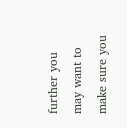further you may want to make sure you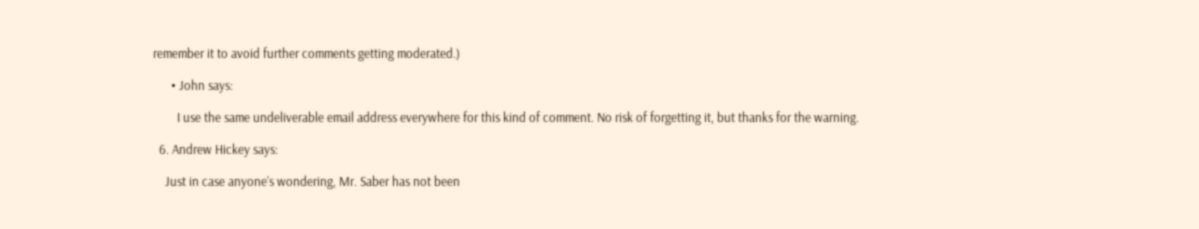remember it to avoid further comments getting moderated.)

      • John says:

        I use the same undeliverable email address everywhere for this kind of comment. No risk of forgetting it, but thanks for the warning.

  6. Andrew Hickey says:

    Just in case anyone’s wondering, Mr. Saber has not been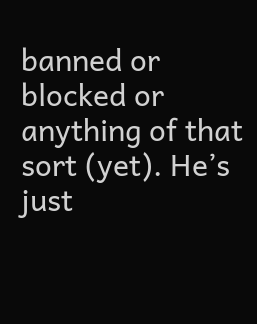banned or blocked or anything of that sort (yet). He’s just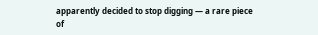apparently decided to stop digging — a rare piece of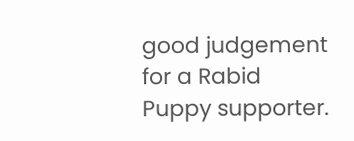good judgement for a Rabid Puppy supporter.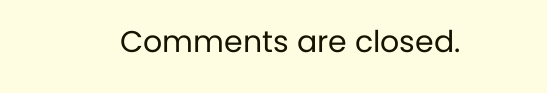Comments are closed.